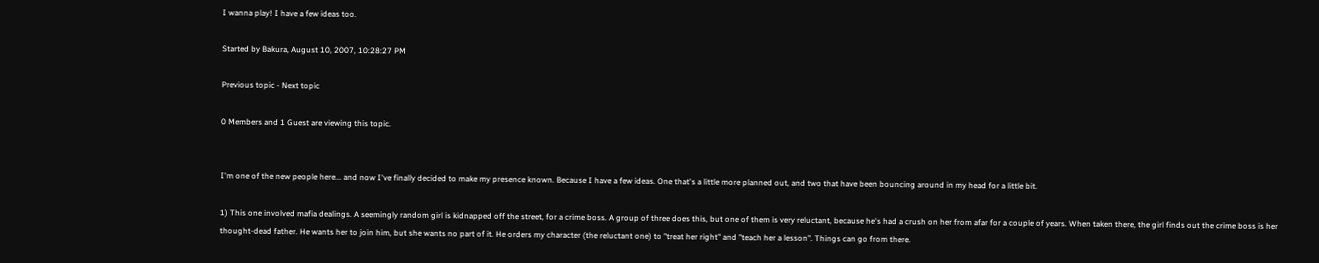I wanna play! I have a few ideas too.

Started by Bakura, August 10, 2007, 10:28:27 PM

Previous topic - Next topic

0 Members and 1 Guest are viewing this topic.


I'm one of the new people here... and now I've finally decided to make my presence known. Because I have a few ideas. One that's a little more planned out, and two that have been bouncing around in my head for a little bit.

1) This one involved mafia dealings. A seemingly random girl is kidnapped off the street, for a crime boss. A group of three does this, but one of them is very reluctant, because he's had a crush on her from afar for a couple of years. When taken there, the girl finds out the crime boss is her thought-dead father. He wants her to join him, but she wants no part of it. He orders my character (the reluctant one) to "treat her right" and "teach her a lesson". Things can go from there.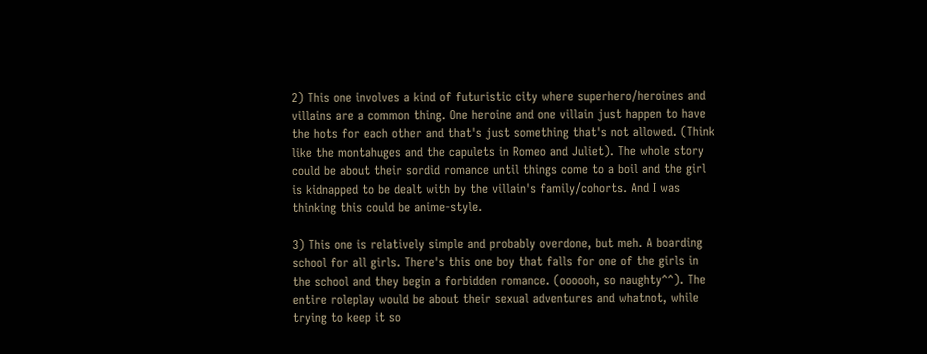2) This one involves a kind of futuristic city where superhero/heroines and villains are a common thing. One heroine and one villain just happen to have the hots for each other and that's just something that's not allowed. (Think like the montahuges and the capulets in Romeo and Juliet). The whole story could be about their sordid romance until things come to a boil and the girl is kidnapped to be dealt with by the villain's family/cohorts. And I was thinking this could be anime-style.

3) This one is relatively simple and probably overdone, but meh. A boarding school for all girls. There's this one boy that falls for one of the girls in the school and they begin a forbidden romance. (oooooh, so naughty^^). The entire roleplay would be about their sexual adventures and whatnot, while trying to keep it so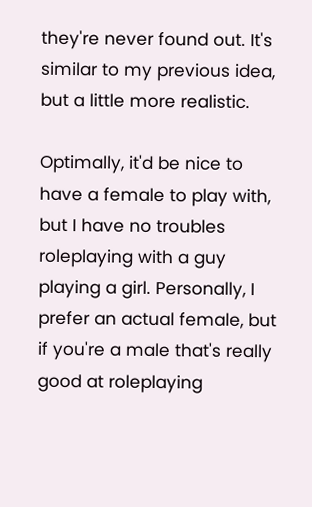they're never found out. It's similar to my previous idea, but a little more realistic.

Optimally, it'd be nice to have a female to play with, but I have no troubles roleplaying with a guy playing a girl. Personally, I prefer an actual female, but if you're a male that's really good at roleplaying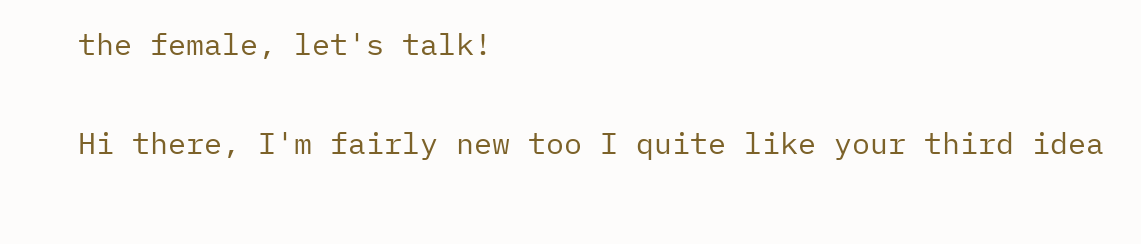the female, let's talk!


Hi there, I'm fairly new too I quite like your third idea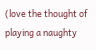(love the thought of playing a naughty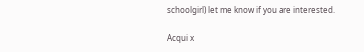schoolgirl) let me know if you are interested.

Acqui x